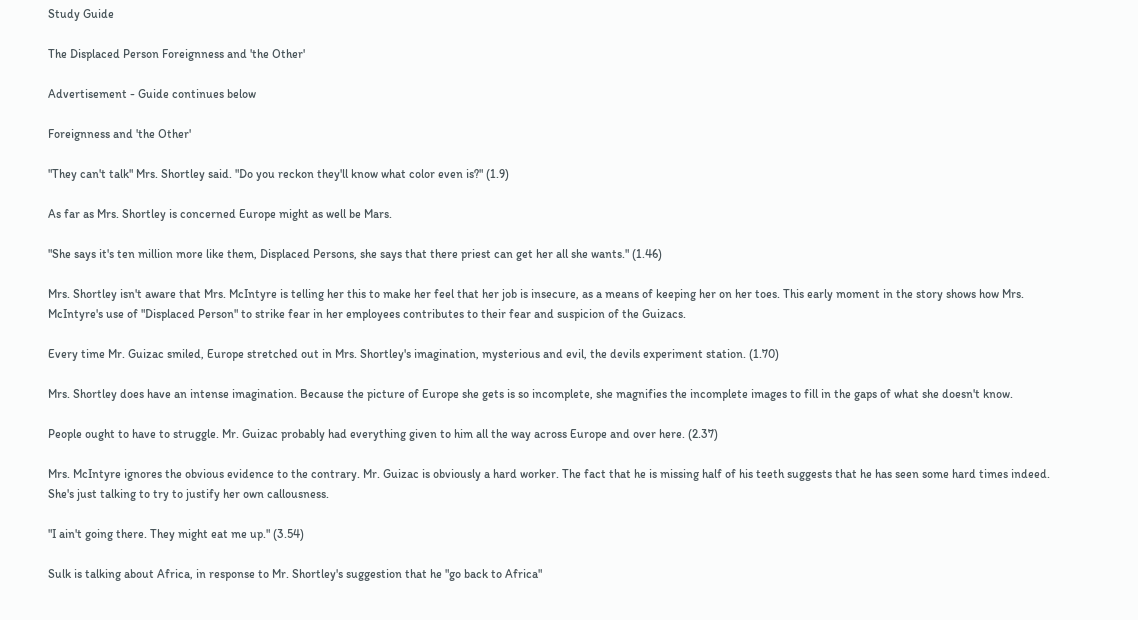Study Guide

The Displaced Person Foreignness and 'the Other'

Advertisement - Guide continues below

Foreignness and 'the Other'

"They can't talk" Mrs. Shortley said. "Do you reckon they'll know what color even is?" (1.9)

As far as Mrs. Shortley is concerned Europe might as well be Mars.

"She says it's ten million more like them, Displaced Persons, she says that there priest can get her all she wants." (1.46)

Mrs. Shortley isn't aware that Mrs. McIntyre is telling her this to make her feel that her job is insecure, as a means of keeping her on her toes. This early moment in the story shows how Mrs. McIntyre's use of "Displaced Person" to strike fear in her employees contributes to their fear and suspicion of the Guizacs.

Every time Mr. Guizac smiled, Europe stretched out in Mrs. Shortley's imagination, mysterious and evil, the devils experiment station. (1.70)

Mrs. Shortley does have an intense imagination. Because the picture of Europe she gets is so incomplete, she magnifies the incomplete images to fill in the gaps of what she doesn't know.

People ought to have to struggle. Mr. Guizac probably had everything given to him all the way across Europe and over here. (2.37)

Mrs. McIntyre ignores the obvious evidence to the contrary. Mr. Guizac is obviously a hard worker. The fact that he is missing half of his teeth suggests that he has seen some hard times indeed. She's just talking to try to justify her own callousness.

"I ain't going there. They might eat me up." (3.54)

Sulk is talking about Africa, in response to Mr. Shortley's suggestion that he "go back to Africa"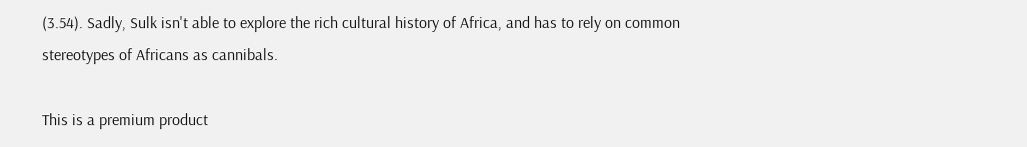(3.54). Sadly, Sulk isn't able to explore the rich cultural history of Africa, and has to rely on common stereotypes of Africans as cannibals.

This is a premium product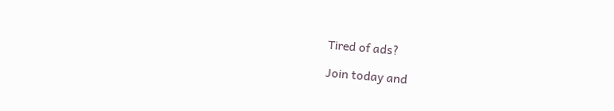Tired of ads?

Join today and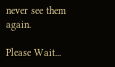never see them again.

Please Wait...